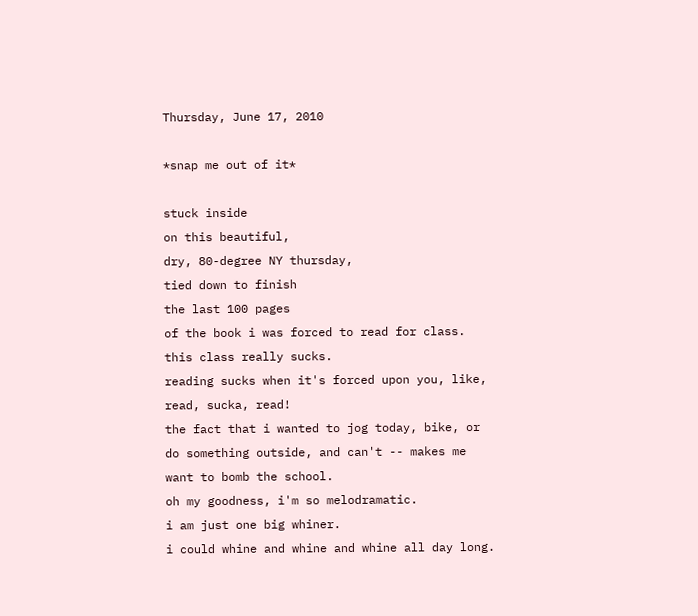Thursday, June 17, 2010

*snap me out of it*

stuck inside
on this beautiful,
dry, 80-degree NY thursday,
tied down to finish
the last 100 pages
of the book i was forced to read for class.
this class really sucks.
reading sucks when it's forced upon you, like,
read, sucka, read!
the fact that i wanted to jog today, bike, or do something outside, and can't -- makes me want to bomb the school.
oh my goodness, i'm so melodramatic.
i am just one big whiner.
i could whine and whine and whine all day long.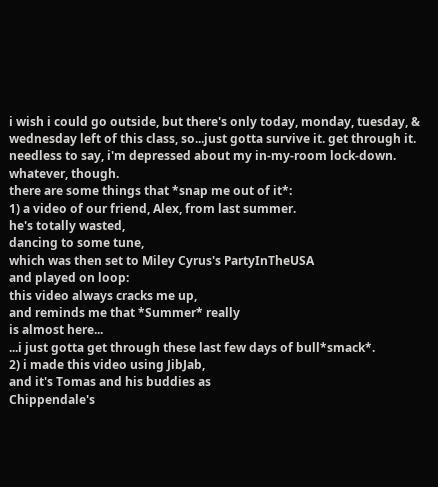i wish i could go outside, but there's only today, monday, tuesday, & wednesday left of this class, so...just gotta survive it. get through it.
needless to say, i'm depressed about my in-my-room lock-down.
whatever, though.
there are some things that *snap me out of it*:
1) a video of our friend, Alex, from last summer.
he's totally wasted,
dancing to some tune,
which was then set to Miley Cyrus's PartyInTheUSA
and played on loop:
this video always cracks me up,
and reminds me that *Summer* really
is almost here...
...i just gotta get through these last few days of bull*smack*.
2) i made this video using JibJab,
and it's Tomas and his buddies as
Chippendale's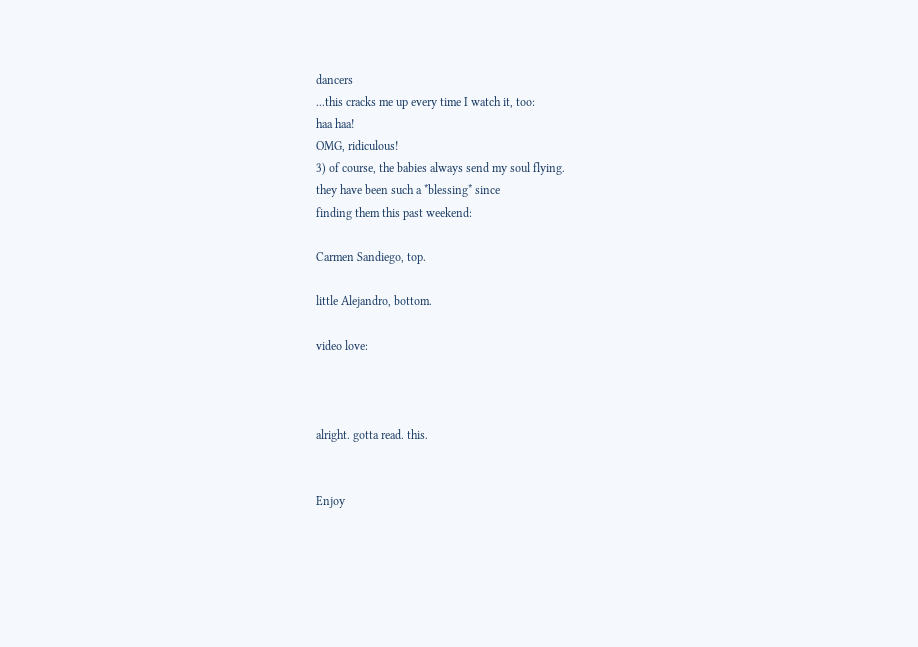dancers
...this cracks me up every time I watch it, too:
haa haa!
OMG, ridiculous!
3) of course, the babies always send my soul flying.
they have been such a *blessing* since
finding them this past weekend:

Carmen Sandiego, top.

little Alejandro, bottom.

video love:



alright. gotta read. this.


Enjoy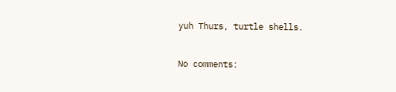yuh Thurs, turtle shells.

No comments: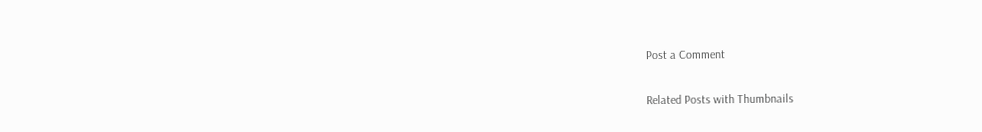Post a Comment

Related Posts with Thumbnails